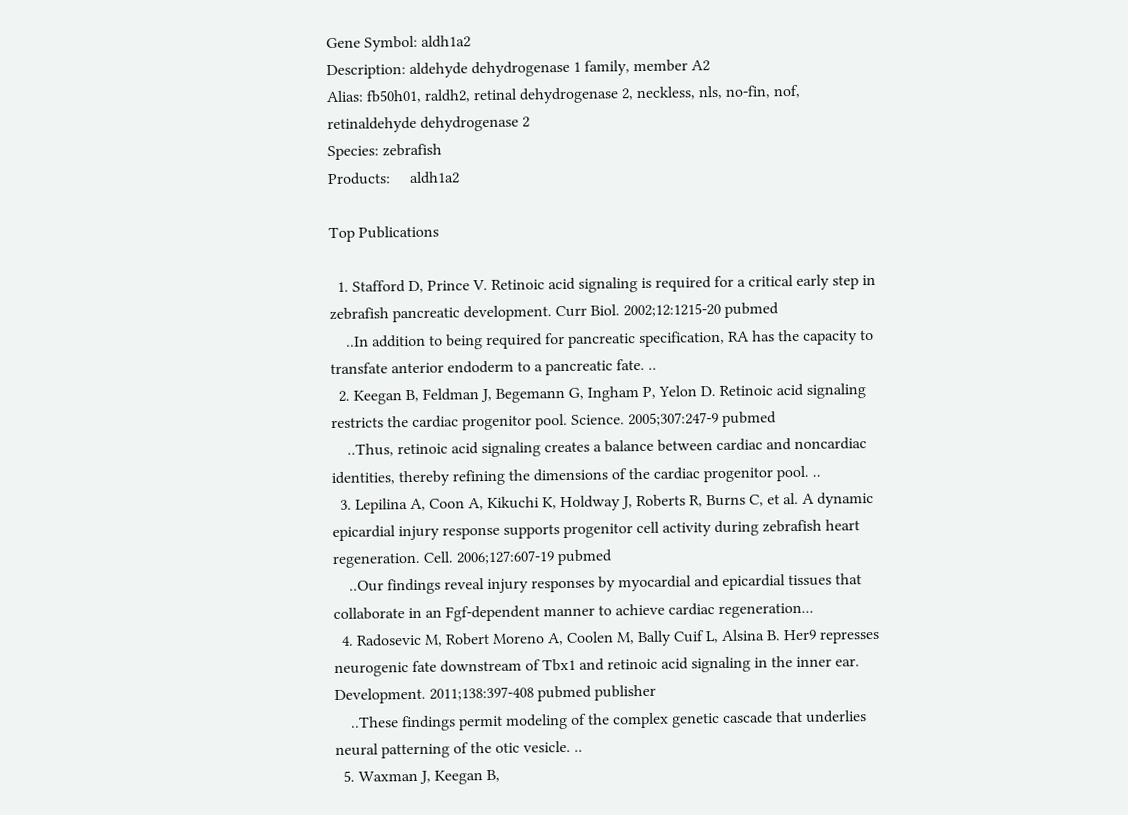Gene Symbol: aldh1a2
Description: aldehyde dehydrogenase 1 family, member A2
Alias: fb50h01, raldh2, retinal dehydrogenase 2, neckless, nls, no-fin, nof, retinaldehyde dehydrogenase 2
Species: zebrafish
Products:     aldh1a2

Top Publications

  1. Stafford D, Prince V. Retinoic acid signaling is required for a critical early step in zebrafish pancreatic development. Curr Biol. 2002;12:1215-20 pubmed
    ..In addition to being required for pancreatic specification, RA has the capacity to transfate anterior endoderm to a pancreatic fate. ..
  2. Keegan B, Feldman J, Begemann G, Ingham P, Yelon D. Retinoic acid signaling restricts the cardiac progenitor pool. Science. 2005;307:247-9 pubmed
    ..Thus, retinoic acid signaling creates a balance between cardiac and noncardiac identities, thereby refining the dimensions of the cardiac progenitor pool. ..
  3. Lepilina A, Coon A, Kikuchi K, Holdway J, Roberts R, Burns C, et al. A dynamic epicardial injury response supports progenitor cell activity during zebrafish heart regeneration. Cell. 2006;127:607-19 pubmed
    ..Our findings reveal injury responses by myocardial and epicardial tissues that collaborate in an Fgf-dependent manner to achieve cardiac regeneration...
  4. Radosevic M, Robert Moreno A, Coolen M, Bally Cuif L, Alsina B. Her9 represses neurogenic fate downstream of Tbx1 and retinoic acid signaling in the inner ear. Development. 2011;138:397-408 pubmed publisher
    ..These findings permit modeling of the complex genetic cascade that underlies neural patterning of the otic vesicle. ..
  5. Waxman J, Keegan B,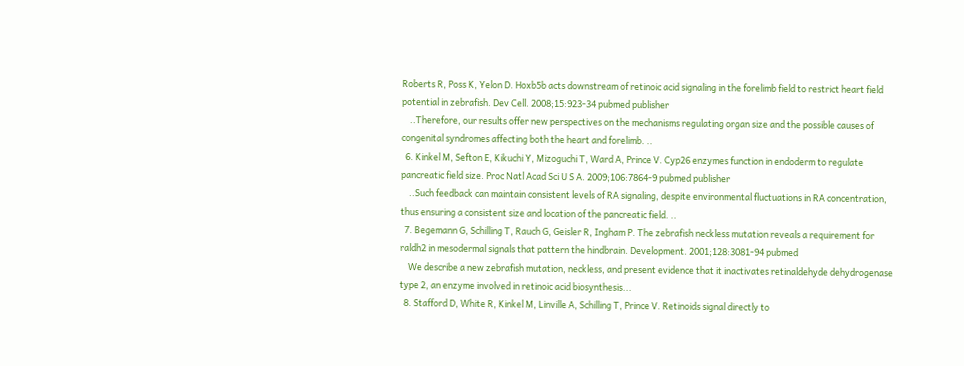Roberts R, Poss K, Yelon D. Hoxb5b acts downstream of retinoic acid signaling in the forelimb field to restrict heart field potential in zebrafish. Dev Cell. 2008;15:923-34 pubmed publisher
    ..Therefore, our results offer new perspectives on the mechanisms regulating organ size and the possible causes of congenital syndromes affecting both the heart and forelimb. ..
  6. Kinkel M, Sefton E, Kikuchi Y, Mizoguchi T, Ward A, Prince V. Cyp26 enzymes function in endoderm to regulate pancreatic field size. Proc Natl Acad Sci U S A. 2009;106:7864-9 pubmed publisher
    ..Such feedback can maintain consistent levels of RA signaling, despite environmental fluctuations in RA concentration, thus ensuring a consistent size and location of the pancreatic field. ..
  7. Begemann G, Schilling T, Rauch G, Geisler R, Ingham P. The zebrafish neckless mutation reveals a requirement for raldh2 in mesodermal signals that pattern the hindbrain. Development. 2001;128:3081-94 pubmed
    We describe a new zebrafish mutation, neckless, and present evidence that it inactivates retinaldehyde dehydrogenase type 2, an enzyme involved in retinoic acid biosynthesis...
  8. Stafford D, White R, Kinkel M, Linville A, Schilling T, Prince V. Retinoids signal directly to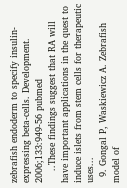zebrafish endoderm to specify insulin-expressing beta-cells. Development. 2006;133:949-56 pubmed
    ..These findings suggest that RA will have important applications in the quest to induce islets from stem cells for therapeutic uses...
  9. Gongal P, Waskiewicz A. Zebrafish model of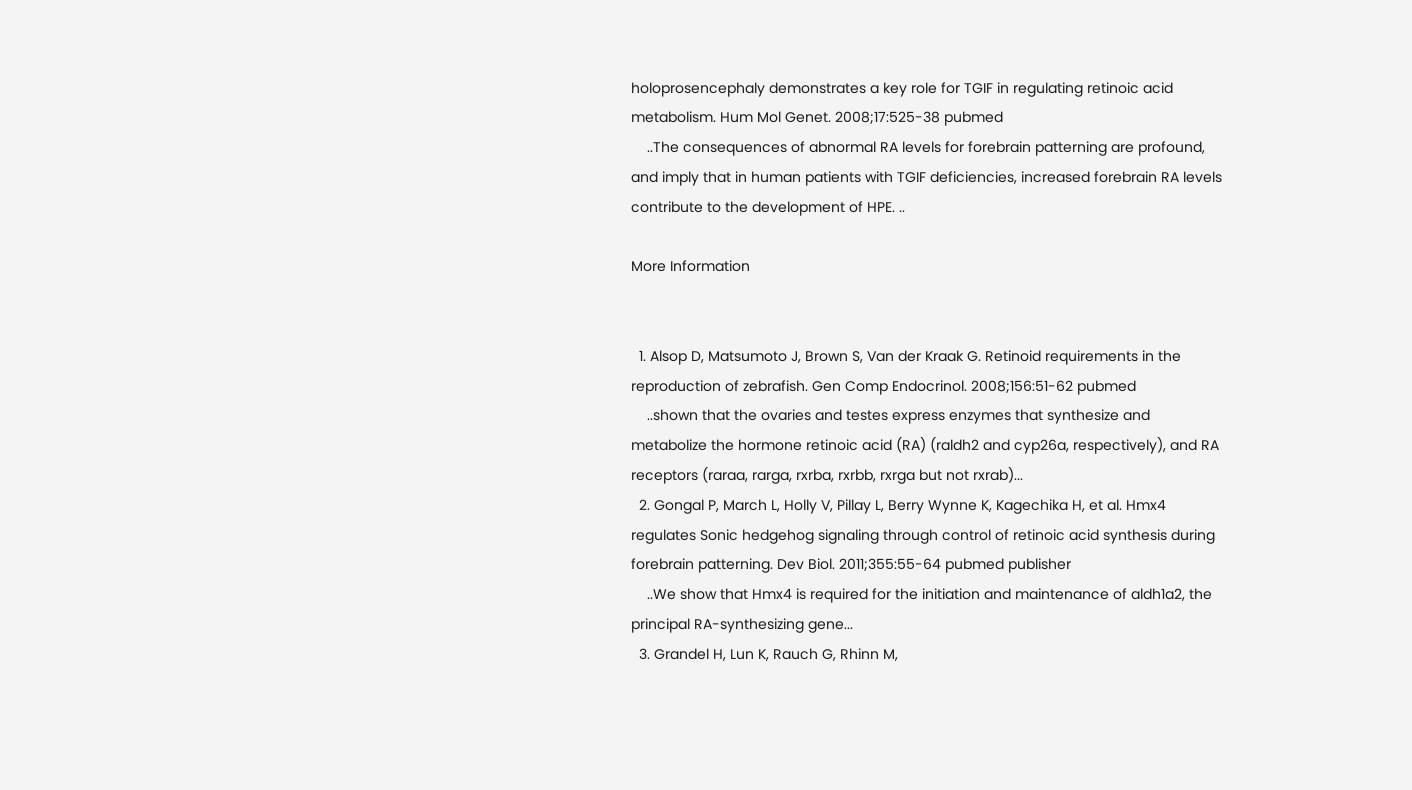holoprosencephaly demonstrates a key role for TGIF in regulating retinoic acid metabolism. Hum Mol Genet. 2008;17:525-38 pubmed
    ..The consequences of abnormal RA levels for forebrain patterning are profound, and imply that in human patients with TGIF deficiencies, increased forebrain RA levels contribute to the development of HPE. ..

More Information


  1. Alsop D, Matsumoto J, Brown S, Van der Kraak G. Retinoid requirements in the reproduction of zebrafish. Gen Comp Endocrinol. 2008;156:51-62 pubmed
    ..shown that the ovaries and testes express enzymes that synthesize and metabolize the hormone retinoic acid (RA) (raldh2 and cyp26a, respectively), and RA receptors (raraa, rarga, rxrba, rxrbb, rxrga but not rxrab)...
  2. Gongal P, March L, Holly V, Pillay L, Berry Wynne K, Kagechika H, et al. Hmx4 regulates Sonic hedgehog signaling through control of retinoic acid synthesis during forebrain patterning. Dev Biol. 2011;355:55-64 pubmed publisher
    ..We show that Hmx4 is required for the initiation and maintenance of aldh1a2, the principal RA-synthesizing gene...
  3. Grandel H, Lun K, Rauch G, Rhinn M,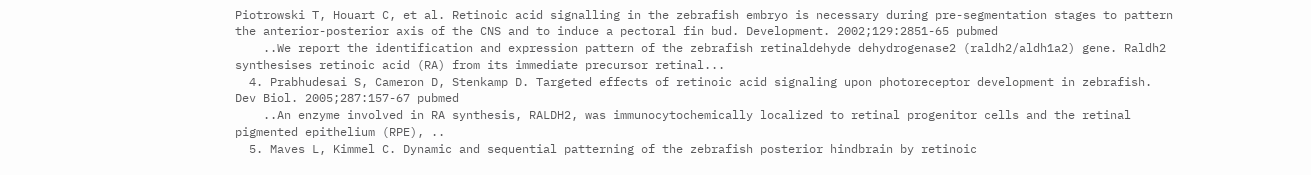Piotrowski T, Houart C, et al. Retinoic acid signalling in the zebrafish embryo is necessary during pre-segmentation stages to pattern the anterior-posterior axis of the CNS and to induce a pectoral fin bud. Development. 2002;129:2851-65 pubmed
    ..We report the identification and expression pattern of the zebrafish retinaldehyde dehydrogenase2 (raldh2/aldh1a2) gene. Raldh2 synthesises retinoic acid (RA) from its immediate precursor retinal...
  4. Prabhudesai S, Cameron D, Stenkamp D. Targeted effects of retinoic acid signaling upon photoreceptor development in zebrafish. Dev Biol. 2005;287:157-67 pubmed
    ..An enzyme involved in RA synthesis, RALDH2, was immunocytochemically localized to retinal progenitor cells and the retinal pigmented epithelium (RPE), ..
  5. Maves L, Kimmel C. Dynamic and sequential patterning of the zebrafish posterior hindbrain by retinoic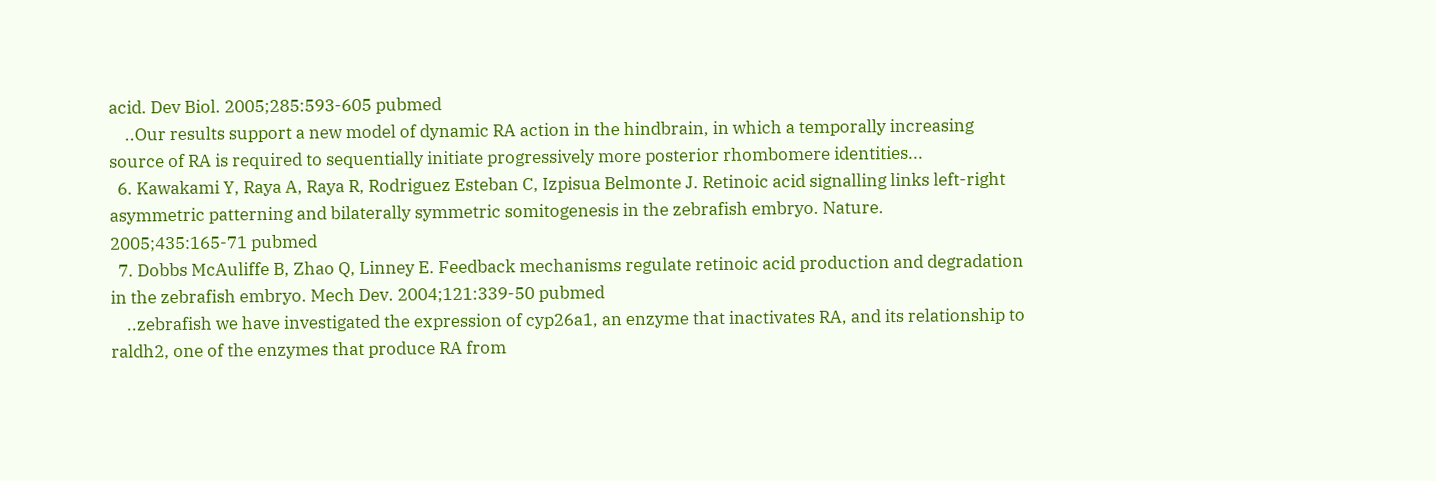acid. Dev Biol. 2005;285:593-605 pubmed
    ..Our results support a new model of dynamic RA action in the hindbrain, in which a temporally increasing source of RA is required to sequentially initiate progressively more posterior rhombomere identities...
  6. Kawakami Y, Raya A, Raya R, Rodriguez Esteban C, Izpisua Belmonte J. Retinoic acid signalling links left-right asymmetric patterning and bilaterally symmetric somitogenesis in the zebrafish embryo. Nature. 2005;435:165-71 pubmed
  7. Dobbs McAuliffe B, Zhao Q, Linney E. Feedback mechanisms regulate retinoic acid production and degradation in the zebrafish embryo. Mech Dev. 2004;121:339-50 pubmed
    ..zebrafish we have investigated the expression of cyp26a1, an enzyme that inactivates RA, and its relationship to raldh2, one of the enzymes that produce RA from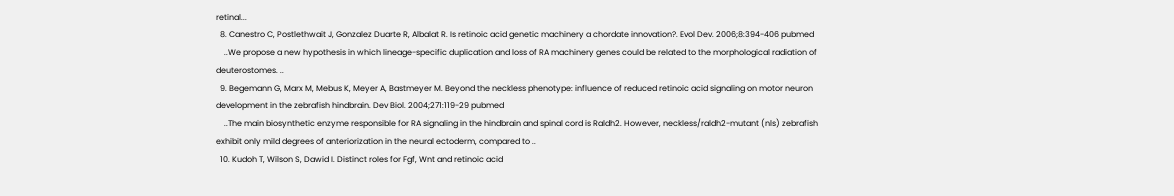retinal...
  8. Canestro C, Postlethwait J, Gonzalez Duarte R, Albalat R. Is retinoic acid genetic machinery a chordate innovation?. Evol Dev. 2006;8:394-406 pubmed
    ..We propose a new hypothesis in which lineage-specific duplication and loss of RA machinery genes could be related to the morphological radiation of deuterostomes. ..
  9. Begemann G, Marx M, Mebus K, Meyer A, Bastmeyer M. Beyond the neckless phenotype: influence of reduced retinoic acid signaling on motor neuron development in the zebrafish hindbrain. Dev Biol. 2004;271:119-29 pubmed
    ..The main biosynthetic enzyme responsible for RA signaling in the hindbrain and spinal cord is Raldh2. However, neckless/raldh2-mutant (nls) zebrafish exhibit only mild degrees of anteriorization in the neural ectoderm, compared to ..
  10. Kudoh T, Wilson S, Dawid I. Distinct roles for Fgf, Wnt and retinoic acid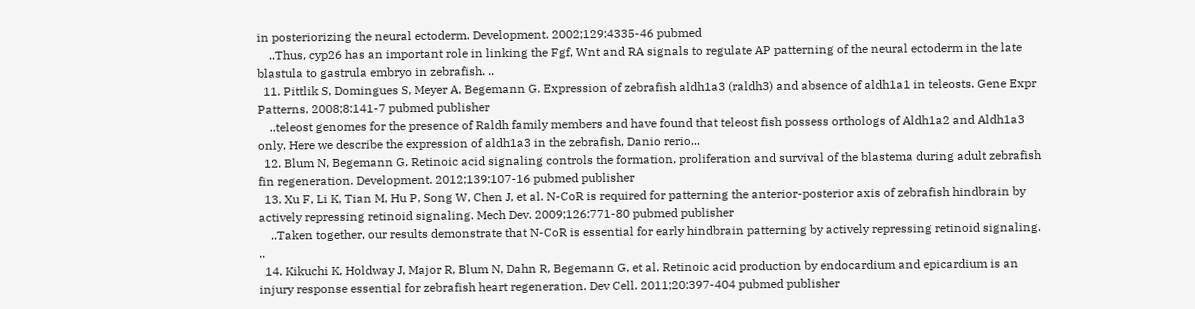in posteriorizing the neural ectoderm. Development. 2002;129:4335-46 pubmed
    ..Thus, cyp26 has an important role in linking the Fgf, Wnt and RA signals to regulate AP patterning of the neural ectoderm in the late blastula to gastrula embryo in zebrafish. ..
  11. Pittlik S, Domingues S, Meyer A, Begemann G. Expression of zebrafish aldh1a3 (raldh3) and absence of aldh1a1 in teleosts. Gene Expr Patterns. 2008;8:141-7 pubmed publisher
    ..teleost genomes for the presence of Raldh family members and have found that teleost fish possess orthologs of Aldh1a2 and Aldh1a3 only. Here we describe the expression of aldh1a3 in the zebrafish, Danio rerio...
  12. Blum N, Begemann G. Retinoic acid signaling controls the formation, proliferation and survival of the blastema during adult zebrafish fin regeneration. Development. 2012;139:107-16 pubmed publisher
  13. Xu F, Li K, Tian M, Hu P, Song W, Chen J, et al. N-CoR is required for patterning the anterior-posterior axis of zebrafish hindbrain by actively repressing retinoid signaling. Mech Dev. 2009;126:771-80 pubmed publisher
    ..Taken together, our results demonstrate that N-CoR is essential for early hindbrain patterning by actively repressing retinoid signaling. ..
  14. Kikuchi K, Holdway J, Major R, Blum N, Dahn R, Begemann G, et al. Retinoic acid production by endocardium and epicardium is an injury response essential for zebrafish heart regeneration. Dev Cell. 2011;20:397-404 pubmed publisher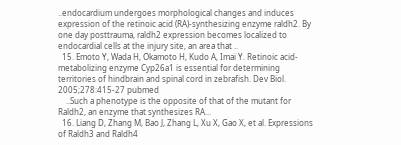..endocardium undergoes morphological changes and induces expression of the retinoic acid (RA)-synthesizing enzyme raldh2. By one day posttrauma, raldh2 expression becomes localized to endocardial cells at the injury site, an area that ..
  15. Emoto Y, Wada H, Okamoto H, Kudo A, Imai Y. Retinoic acid-metabolizing enzyme Cyp26a1 is essential for determining territories of hindbrain and spinal cord in zebrafish. Dev Biol. 2005;278:415-27 pubmed
    ..Such a phenotype is the opposite of that of the mutant for Raldh2, an enzyme that synthesizes RA...
  16. Liang D, Zhang M, Bao J, Zhang L, Xu X, Gao X, et al. Expressions of Raldh3 and Raldh4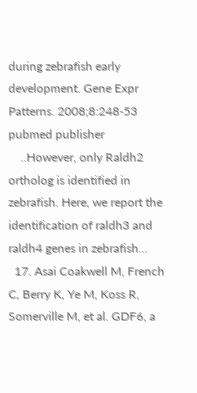during zebrafish early development. Gene Expr Patterns. 2008;8:248-53 pubmed publisher
    ..However, only Raldh2 ortholog is identified in zebrafish. Here, we report the identification of raldh3 and raldh4 genes in zebrafish...
  17. Asai Coakwell M, French C, Berry K, Ye M, Koss R, Somerville M, et al. GDF6, a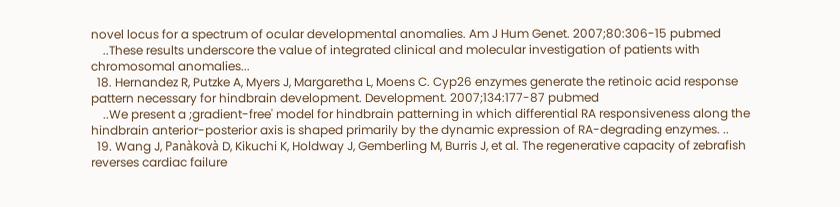novel locus for a spectrum of ocular developmental anomalies. Am J Hum Genet. 2007;80:306-15 pubmed
    ..These results underscore the value of integrated clinical and molecular investigation of patients with chromosomal anomalies...
  18. Hernandez R, Putzke A, Myers J, Margaretha L, Moens C. Cyp26 enzymes generate the retinoic acid response pattern necessary for hindbrain development. Development. 2007;134:177-87 pubmed
    ..We present a ;gradient-free' model for hindbrain patterning in which differential RA responsiveness along the hindbrain anterior-posterior axis is shaped primarily by the dynamic expression of RA-degrading enzymes. ..
  19. Wang J, Panàkovà D, Kikuchi K, Holdway J, Gemberling M, Burris J, et al. The regenerative capacity of zebrafish reverses cardiac failure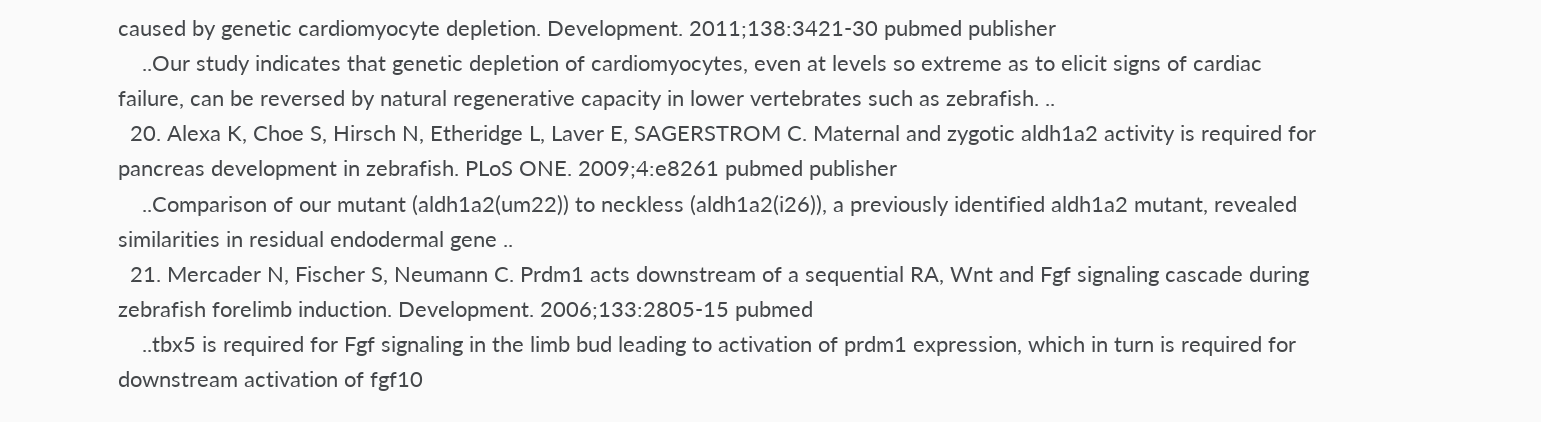caused by genetic cardiomyocyte depletion. Development. 2011;138:3421-30 pubmed publisher
    ..Our study indicates that genetic depletion of cardiomyocytes, even at levels so extreme as to elicit signs of cardiac failure, can be reversed by natural regenerative capacity in lower vertebrates such as zebrafish. ..
  20. Alexa K, Choe S, Hirsch N, Etheridge L, Laver E, SAGERSTROM C. Maternal and zygotic aldh1a2 activity is required for pancreas development in zebrafish. PLoS ONE. 2009;4:e8261 pubmed publisher
    ..Comparison of our mutant (aldh1a2(um22)) to neckless (aldh1a2(i26)), a previously identified aldh1a2 mutant, revealed similarities in residual endodermal gene ..
  21. Mercader N, Fischer S, Neumann C. Prdm1 acts downstream of a sequential RA, Wnt and Fgf signaling cascade during zebrafish forelimb induction. Development. 2006;133:2805-15 pubmed
    ..tbx5 is required for Fgf signaling in the limb bud leading to activation of prdm1 expression, which in turn is required for downstream activation of fgf10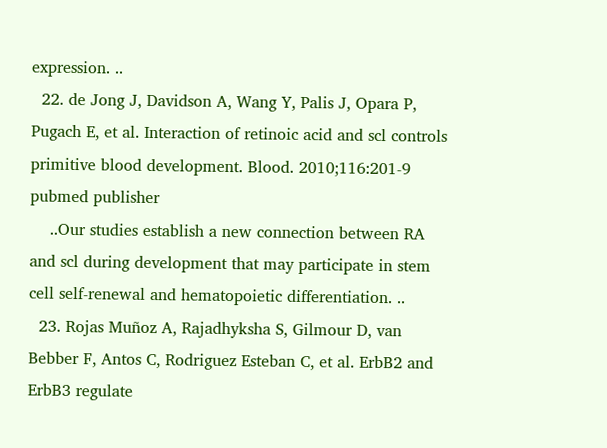expression. ..
  22. de Jong J, Davidson A, Wang Y, Palis J, Opara P, Pugach E, et al. Interaction of retinoic acid and scl controls primitive blood development. Blood. 2010;116:201-9 pubmed publisher
    ..Our studies establish a new connection between RA and scl during development that may participate in stem cell self-renewal and hematopoietic differentiation. ..
  23. Rojas Muñoz A, Rajadhyksha S, Gilmour D, van Bebber F, Antos C, Rodriguez Esteban C, et al. ErbB2 and ErbB3 regulate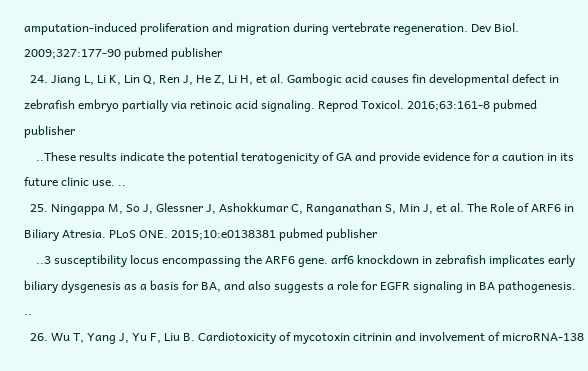amputation-induced proliferation and migration during vertebrate regeneration. Dev Biol. 2009;327:177-90 pubmed publisher
  24. Jiang L, Li K, Lin Q, Ren J, He Z, Li H, et al. Gambogic acid causes fin developmental defect in zebrafish embryo partially via retinoic acid signaling. Reprod Toxicol. 2016;63:161-8 pubmed publisher
    ..These results indicate the potential teratogenicity of GA and provide evidence for a caution in its future clinic use. ..
  25. Ningappa M, So J, Glessner J, Ashokkumar C, Ranganathan S, Min J, et al. The Role of ARF6 in Biliary Atresia. PLoS ONE. 2015;10:e0138381 pubmed publisher
    ..3 susceptibility locus encompassing the ARF6 gene. arf6 knockdown in zebrafish implicates early biliary dysgenesis as a basis for BA, and also suggests a role for EGFR signaling in BA pathogenesis. ..
  26. Wu T, Yang J, Yu F, Liu B. Cardiotoxicity of mycotoxin citrinin and involvement of microRNA-138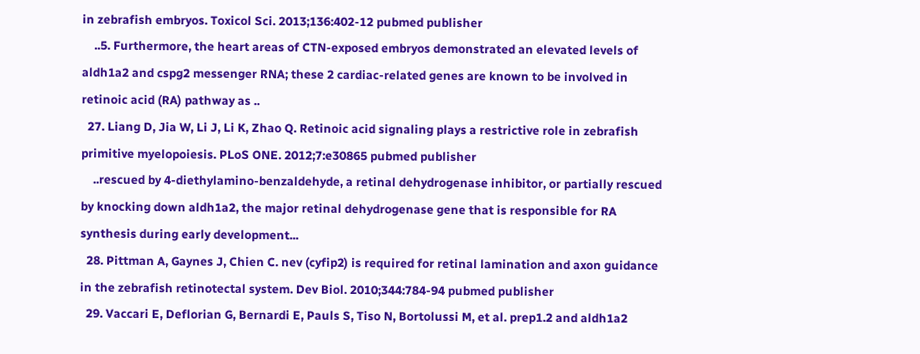in zebrafish embryos. Toxicol Sci. 2013;136:402-12 pubmed publisher
    ..5. Furthermore, the heart areas of CTN-exposed embryos demonstrated an elevated levels of aldh1a2 and cspg2 messenger RNA; these 2 cardiac-related genes are known to be involved in retinoic acid (RA) pathway as ..
  27. Liang D, Jia W, Li J, Li K, Zhao Q. Retinoic acid signaling plays a restrictive role in zebrafish primitive myelopoiesis. PLoS ONE. 2012;7:e30865 pubmed publisher
    ..rescued by 4-diethylamino-benzaldehyde, a retinal dehydrogenase inhibitor, or partially rescued by knocking down aldh1a2, the major retinal dehydrogenase gene that is responsible for RA synthesis during early development...
  28. Pittman A, Gaynes J, Chien C. nev (cyfip2) is required for retinal lamination and axon guidance in the zebrafish retinotectal system. Dev Biol. 2010;344:784-94 pubmed publisher
  29. Vaccari E, Deflorian G, Bernardi E, Pauls S, Tiso N, Bortolussi M, et al. prep1.2 and aldh1a2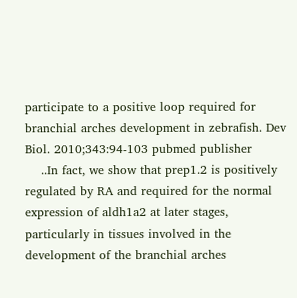participate to a positive loop required for branchial arches development in zebrafish. Dev Biol. 2010;343:94-103 pubmed publisher
    ..In fact, we show that prep1.2 is positively regulated by RA and required for the normal expression of aldh1a2 at later stages, particularly in tissues involved in the development of the branchial arches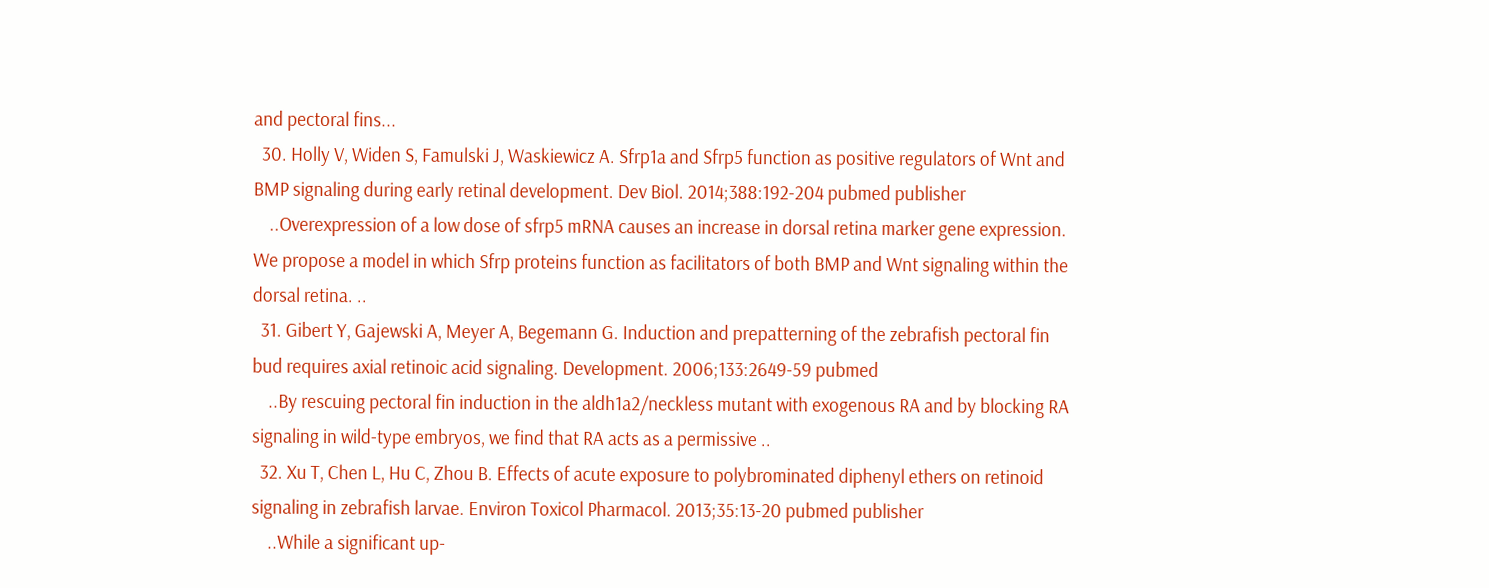and pectoral fins...
  30. Holly V, Widen S, Famulski J, Waskiewicz A. Sfrp1a and Sfrp5 function as positive regulators of Wnt and BMP signaling during early retinal development. Dev Biol. 2014;388:192-204 pubmed publisher
    ..Overexpression of a low dose of sfrp5 mRNA causes an increase in dorsal retina marker gene expression. We propose a model in which Sfrp proteins function as facilitators of both BMP and Wnt signaling within the dorsal retina. ..
  31. Gibert Y, Gajewski A, Meyer A, Begemann G. Induction and prepatterning of the zebrafish pectoral fin bud requires axial retinoic acid signaling. Development. 2006;133:2649-59 pubmed
    ..By rescuing pectoral fin induction in the aldh1a2/neckless mutant with exogenous RA and by blocking RA signaling in wild-type embryos, we find that RA acts as a permissive ..
  32. Xu T, Chen L, Hu C, Zhou B. Effects of acute exposure to polybrominated diphenyl ethers on retinoid signaling in zebrafish larvae. Environ Toxicol Pharmacol. 2013;35:13-20 pubmed publisher
    ..While a significant up-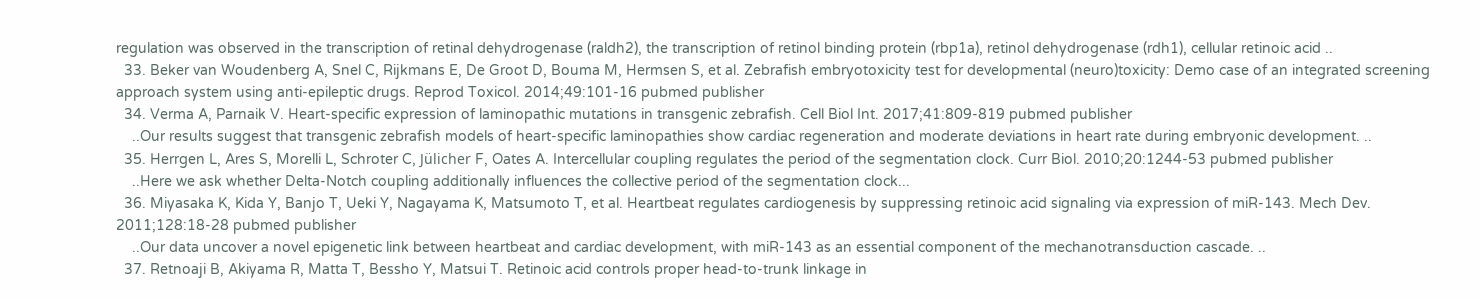regulation was observed in the transcription of retinal dehydrogenase (raldh2), the transcription of retinol binding protein (rbp1a), retinol dehydrogenase (rdh1), cellular retinoic acid ..
  33. Beker van Woudenberg A, Snel C, Rijkmans E, De Groot D, Bouma M, Hermsen S, et al. Zebrafish embryotoxicity test for developmental (neuro)toxicity: Demo case of an integrated screening approach system using anti-epileptic drugs. Reprod Toxicol. 2014;49:101-16 pubmed publisher
  34. Verma A, Parnaik V. Heart-specific expression of laminopathic mutations in transgenic zebrafish. Cell Biol Int. 2017;41:809-819 pubmed publisher
    ..Our results suggest that transgenic zebrafish models of heart-specific laminopathies show cardiac regeneration and moderate deviations in heart rate during embryonic development. ..
  35. Herrgen L, Ares S, Morelli L, Schroter C, Jülicher F, Oates A. Intercellular coupling regulates the period of the segmentation clock. Curr Biol. 2010;20:1244-53 pubmed publisher
    ..Here we ask whether Delta-Notch coupling additionally influences the collective period of the segmentation clock...
  36. Miyasaka K, Kida Y, Banjo T, Ueki Y, Nagayama K, Matsumoto T, et al. Heartbeat regulates cardiogenesis by suppressing retinoic acid signaling via expression of miR-143. Mech Dev. 2011;128:18-28 pubmed publisher
    ..Our data uncover a novel epigenetic link between heartbeat and cardiac development, with miR-143 as an essential component of the mechanotransduction cascade. ..
  37. Retnoaji B, Akiyama R, Matta T, Bessho Y, Matsui T. Retinoic acid controls proper head-to-trunk linkage in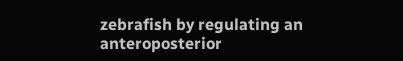zebrafish by regulating an anteroposterior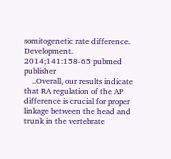somitogenetic rate difference. Development. 2014;141:158-65 pubmed publisher
    ..Overall, our results indicate that RA regulation of the AP difference is crucial for proper linkage between the head and trunk in the vertebrate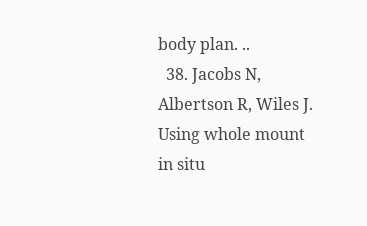body plan. ..
  38. Jacobs N, Albertson R, Wiles J. Using whole mount in situ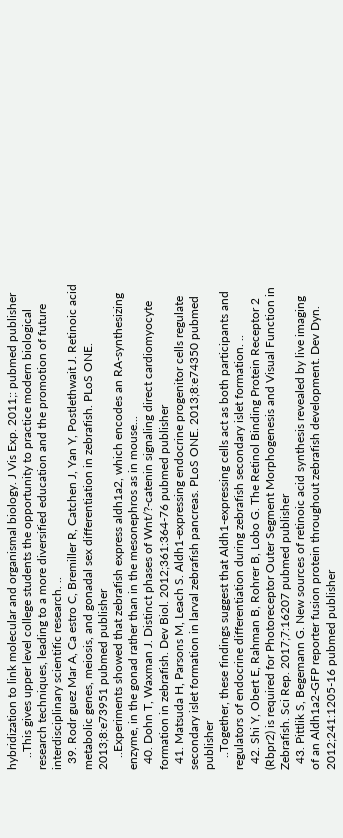hybridization to link molecular and organismal biology. J Vis Exp. 2011;: pubmed publisher
    ..This gives upper level college students the opportunity to practice modern biological research techniques, leading to a more diversified education and the promotion of future interdisciplinary scientific research. ..
  39. Rodr guez Mar A, Ca estro C, Bremiller R, Catchen J, Yan Y, Postlethwait J. Retinoic acid metabolic genes, meiosis, and gonadal sex differentiation in zebrafish. PLoS ONE. 2013;8:e73951 pubmed publisher
    ..Experiments showed that zebrafish express aldh1a2, which encodes an RA-synthesizing enzyme, in the gonad rather than in the mesonephros as in mouse...
  40. Dohn T, Waxman J. Distinct phases of Wnt/?-catenin signaling direct cardiomyocyte formation in zebrafish. Dev Biol. 2012;361:364-76 pubmed publisher
  41. Matsuda H, Parsons M, Leach S. Aldh1-expressing endocrine progenitor cells regulate secondary islet formation in larval zebrafish pancreas. PLoS ONE. 2013;8:e74350 pubmed publisher
    ..Together, these findings suggest that Aldh1-expressing cells act as both participants and regulators of endocrine differentiation during zebrafish secondary islet formation. ..
  42. Shi Y, Obert E, Rahman B, Rohrer B, Lobo G. The Retinol Binding Protein Receptor 2 (Rbpr2) is required for Photoreceptor Outer Segment Morphogenesis and Visual Function in Zebrafish. Sci Rep. 2017;7:16207 pubmed publisher
  43. Pittlik S, Begemann G. New sources of retinoic acid synthesis revealed by live imaging of an Aldh1a2-GFP reporter fusion protein throughout zebrafish development. Dev Dyn. 2012;241:1205-16 pubmed publisher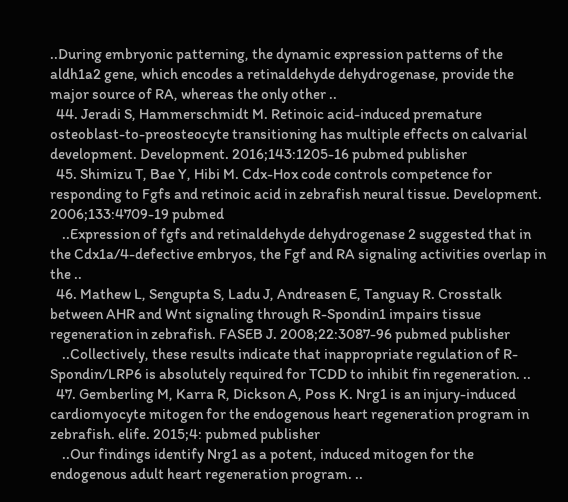..During embryonic patterning, the dynamic expression patterns of the aldh1a2 gene, which encodes a retinaldehyde dehydrogenase, provide the major source of RA, whereas the only other ..
  44. Jeradi S, Hammerschmidt M. Retinoic acid-induced premature osteoblast-to-preosteocyte transitioning has multiple effects on calvarial development. Development. 2016;143:1205-16 pubmed publisher
  45. Shimizu T, Bae Y, Hibi M. Cdx-Hox code controls competence for responding to Fgfs and retinoic acid in zebrafish neural tissue. Development. 2006;133:4709-19 pubmed
    ..Expression of fgfs and retinaldehyde dehydrogenase 2 suggested that in the Cdx1a/4-defective embryos, the Fgf and RA signaling activities overlap in the ..
  46. Mathew L, Sengupta S, Ladu J, Andreasen E, Tanguay R. Crosstalk between AHR and Wnt signaling through R-Spondin1 impairs tissue regeneration in zebrafish. FASEB J. 2008;22:3087-96 pubmed publisher
    ..Collectively, these results indicate that inappropriate regulation of R-Spondin/LRP6 is absolutely required for TCDD to inhibit fin regeneration. ..
  47. Gemberling M, Karra R, Dickson A, Poss K. Nrg1 is an injury-induced cardiomyocyte mitogen for the endogenous heart regeneration program in zebrafish. elife. 2015;4: pubmed publisher
    ..Our findings identify Nrg1 as a potent, induced mitogen for the endogenous adult heart regeneration program. ..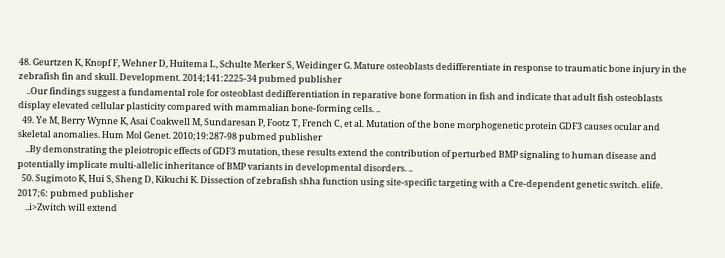48. Geurtzen K, Knopf F, Wehner D, Huitema L, Schulte Merker S, Weidinger G. Mature osteoblasts dedifferentiate in response to traumatic bone injury in the zebrafish fin and skull. Development. 2014;141:2225-34 pubmed publisher
    ..Our findings suggest a fundamental role for osteoblast dedifferentiation in reparative bone formation in fish and indicate that adult fish osteoblasts display elevated cellular plasticity compared with mammalian bone-forming cells. ..
  49. Ye M, Berry Wynne K, Asai Coakwell M, Sundaresan P, Footz T, French C, et al. Mutation of the bone morphogenetic protein GDF3 causes ocular and skeletal anomalies. Hum Mol Genet. 2010;19:287-98 pubmed publisher
    ..By demonstrating the pleiotropic effects of GDF3 mutation, these results extend the contribution of perturbed BMP signaling to human disease and potentially implicate multi-allelic inheritance of BMP variants in developmental disorders. ..
  50. Sugimoto K, Hui S, Sheng D, Kikuchi K. Dissection of zebrafish shha function using site-specific targeting with a Cre-dependent genetic switch. elife. 2017;6: pubmed publisher
    ..i>Zwitch will extend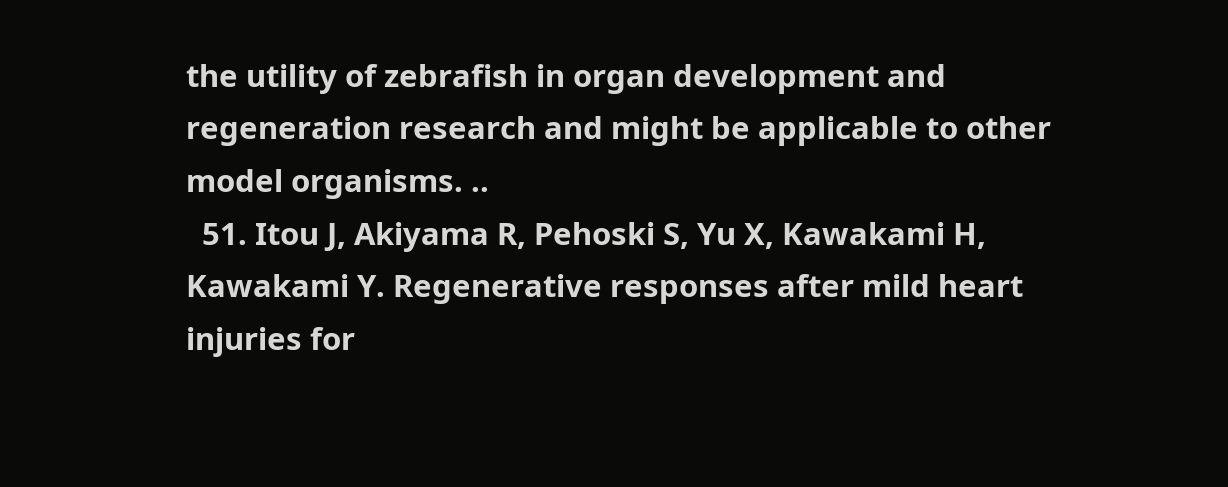the utility of zebrafish in organ development and regeneration research and might be applicable to other model organisms. ..
  51. Itou J, Akiyama R, Pehoski S, Yu X, Kawakami H, Kawakami Y. Regenerative responses after mild heart injuries for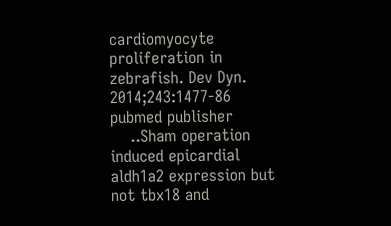cardiomyocyte proliferation in zebrafish. Dev Dyn. 2014;243:1477-86 pubmed publisher
    ..Sham operation induced epicardial aldh1a2 expression but not tbx18 and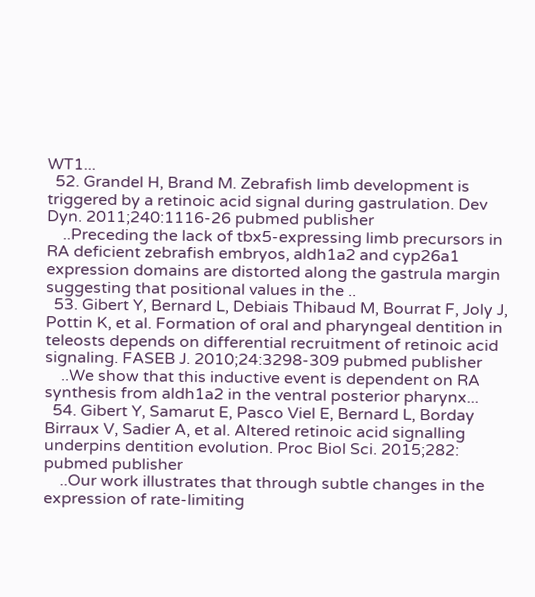WT1...
  52. Grandel H, Brand M. Zebrafish limb development is triggered by a retinoic acid signal during gastrulation. Dev Dyn. 2011;240:1116-26 pubmed publisher
    ..Preceding the lack of tbx5-expressing limb precursors in RA deficient zebrafish embryos, aldh1a2 and cyp26a1 expression domains are distorted along the gastrula margin suggesting that positional values in the ..
  53. Gibert Y, Bernard L, Debiais Thibaud M, Bourrat F, Joly J, Pottin K, et al. Formation of oral and pharyngeal dentition in teleosts depends on differential recruitment of retinoic acid signaling. FASEB J. 2010;24:3298-309 pubmed publisher
    ..We show that this inductive event is dependent on RA synthesis from aldh1a2 in the ventral posterior pharynx...
  54. Gibert Y, Samarut E, Pasco Viel E, Bernard L, Borday Birraux V, Sadier A, et al. Altered retinoic acid signalling underpins dentition evolution. Proc Biol Sci. 2015;282: pubmed publisher
    ..Our work illustrates that through subtle changes in the expression of rate-limiting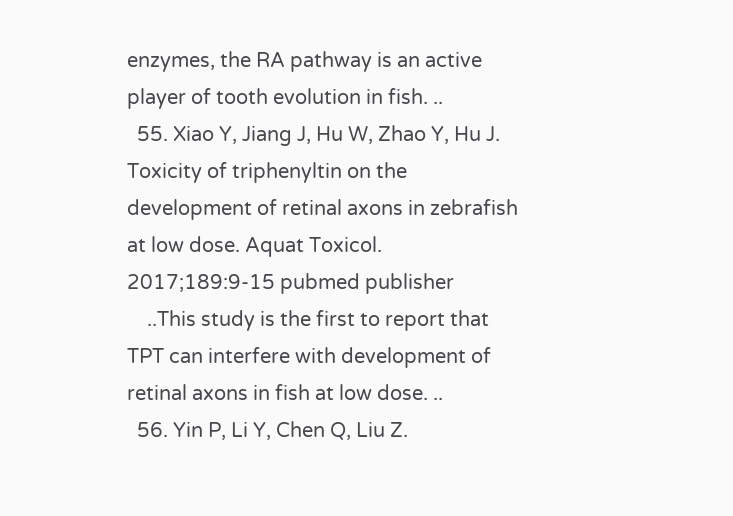enzymes, the RA pathway is an active player of tooth evolution in fish. ..
  55. Xiao Y, Jiang J, Hu W, Zhao Y, Hu J. Toxicity of triphenyltin on the development of retinal axons in zebrafish at low dose. Aquat Toxicol. 2017;189:9-15 pubmed publisher
    ..This study is the first to report that TPT can interfere with development of retinal axons in fish at low dose. ..
  56. Yin P, Li Y, Chen Q, Liu Z.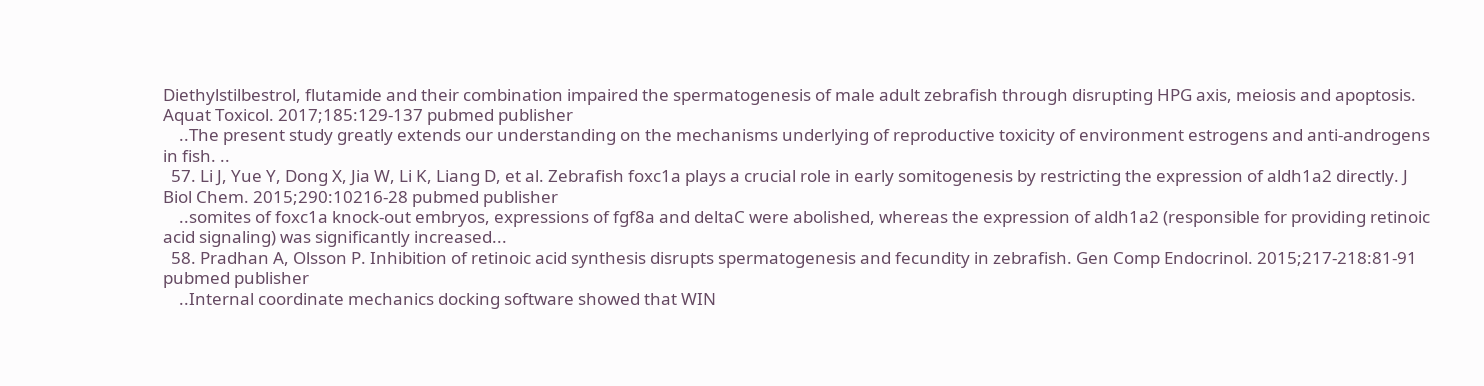Diethylstilbestrol, flutamide and their combination impaired the spermatogenesis of male adult zebrafish through disrupting HPG axis, meiosis and apoptosis. Aquat Toxicol. 2017;185:129-137 pubmed publisher
    ..The present study greatly extends our understanding on the mechanisms underlying of reproductive toxicity of environment estrogens and anti-androgens in fish. ..
  57. Li J, Yue Y, Dong X, Jia W, Li K, Liang D, et al. Zebrafish foxc1a plays a crucial role in early somitogenesis by restricting the expression of aldh1a2 directly. J Biol Chem. 2015;290:10216-28 pubmed publisher
    ..somites of foxc1a knock-out embryos, expressions of fgf8a and deltaC were abolished, whereas the expression of aldh1a2 (responsible for providing retinoic acid signaling) was significantly increased...
  58. Pradhan A, Olsson P. Inhibition of retinoic acid synthesis disrupts spermatogenesis and fecundity in zebrafish. Gen Comp Endocrinol. 2015;217-218:81-91 pubmed publisher
    ..Internal coordinate mechanics docking software showed that WIN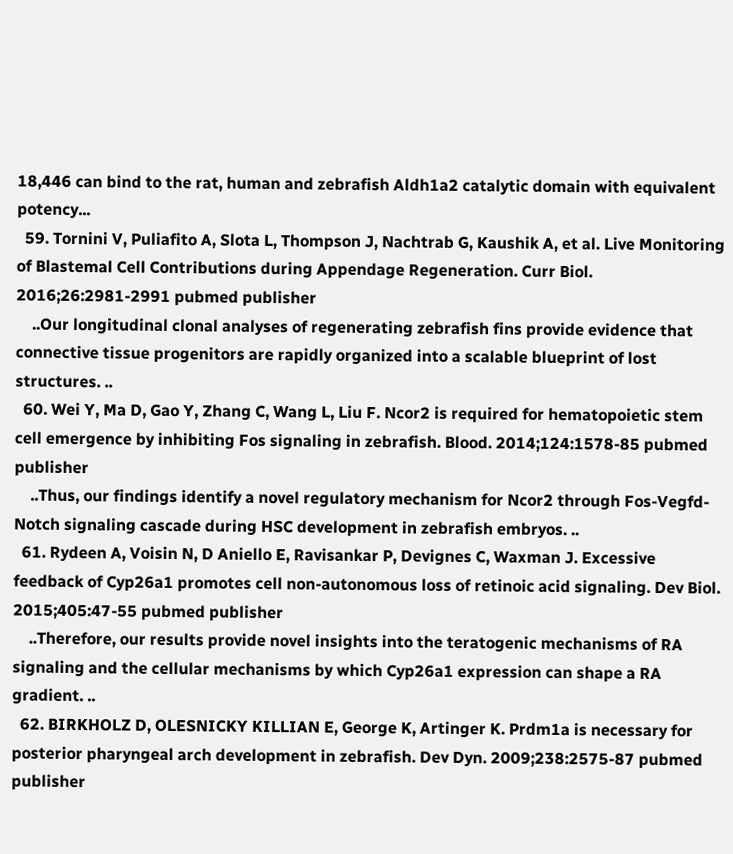18,446 can bind to the rat, human and zebrafish Aldh1a2 catalytic domain with equivalent potency...
  59. Tornini V, Puliafito A, Slota L, Thompson J, Nachtrab G, Kaushik A, et al. Live Monitoring of Blastemal Cell Contributions during Appendage Regeneration. Curr Biol. 2016;26:2981-2991 pubmed publisher
    ..Our longitudinal clonal analyses of regenerating zebrafish fins provide evidence that connective tissue progenitors are rapidly organized into a scalable blueprint of lost structures. ..
  60. Wei Y, Ma D, Gao Y, Zhang C, Wang L, Liu F. Ncor2 is required for hematopoietic stem cell emergence by inhibiting Fos signaling in zebrafish. Blood. 2014;124:1578-85 pubmed publisher
    ..Thus, our findings identify a novel regulatory mechanism for Ncor2 through Fos-Vegfd-Notch signaling cascade during HSC development in zebrafish embryos. ..
  61. Rydeen A, Voisin N, D Aniello E, Ravisankar P, Devignes C, Waxman J. Excessive feedback of Cyp26a1 promotes cell non-autonomous loss of retinoic acid signaling. Dev Biol. 2015;405:47-55 pubmed publisher
    ..Therefore, our results provide novel insights into the teratogenic mechanisms of RA signaling and the cellular mechanisms by which Cyp26a1 expression can shape a RA gradient. ..
  62. BIRKHOLZ D, OLESNICKY KILLIAN E, George K, Artinger K. Prdm1a is necessary for posterior pharyngeal arch development in zebrafish. Dev Dyn. 2009;238:2575-87 pubmed publisher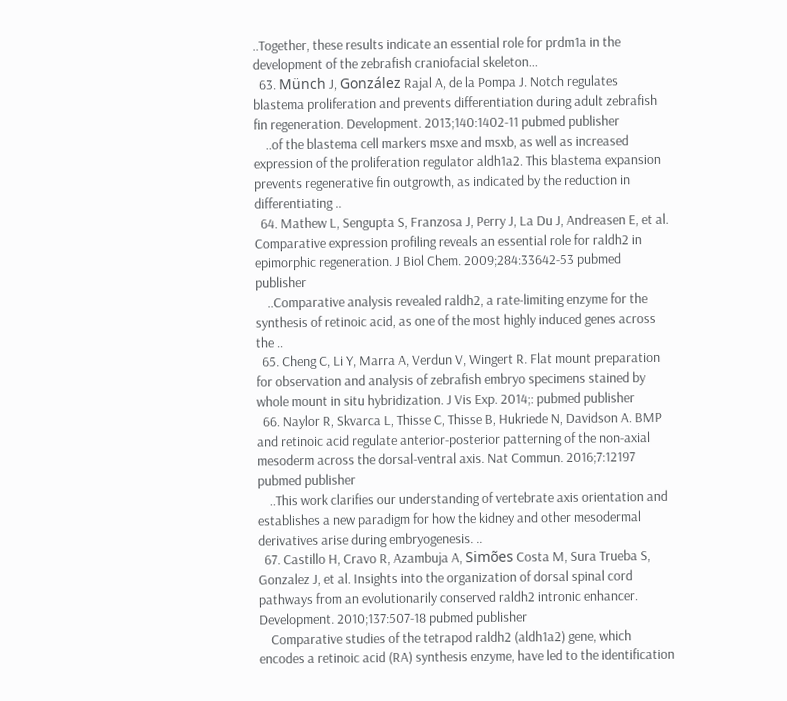..Together, these results indicate an essential role for prdm1a in the development of the zebrafish craniofacial skeleton...
  63. Münch J, González Rajal A, de la Pompa J. Notch regulates blastema proliferation and prevents differentiation during adult zebrafish fin regeneration. Development. 2013;140:1402-11 pubmed publisher
    ..of the blastema cell markers msxe and msxb, as well as increased expression of the proliferation regulator aldh1a2. This blastema expansion prevents regenerative fin outgrowth, as indicated by the reduction in differentiating ..
  64. Mathew L, Sengupta S, Franzosa J, Perry J, La Du J, Andreasen E, et al. Comparative expression profiling reveals an essential role for raldh2 in epimorphic regeneration. J Biol Chem. 2009;284:33642-53 pubmed publisher
    ..Comparative analysis revealed raldh2, a rate-limiting enzyme for the synthesis of retinoic acid, as one of the most highly induced genes across the ..
  65. Cheng C, Li Y, Marra A, Verdun V, Wingert R. Flat mount preparation for observation and analysis of zebrafish embryo specimens stained by whole mount in situ hybridization. J Vis Exp. 2014;: pubmed publisher
  66. Naylor R, Skvarca L, Thisse C, Thisse B, Hukriede N, Davidson A. BMP and retinoic acid regulate anterior-posterior patterning of the non-axial mesoderm across the dorsal-ventral axis. Nat Commun. 2016;7:12197 pubmed publisher
    ..This work clarifies our understanding of vertebrate axis orientation and establishes a new paradigm for how the kidney and other mesodermal derivatives arise during embryogenesis. ..
  67. Castillo H, Cravo R, Azambuja A, Simões Costa M, Sura Trueba S, Gonzalez J, et al. Insights into the organization of dorsal spinal cord pathways from an evolutionarily conserved raldh2 intronic enhancer. Development. 2010;137:507-18 pubmed publisher
    Comparative studies of the tetrapod raldh2 (aldh1a2) gene, which encodes a retinoic acid (RA) synthesis enzyme, have led to the identification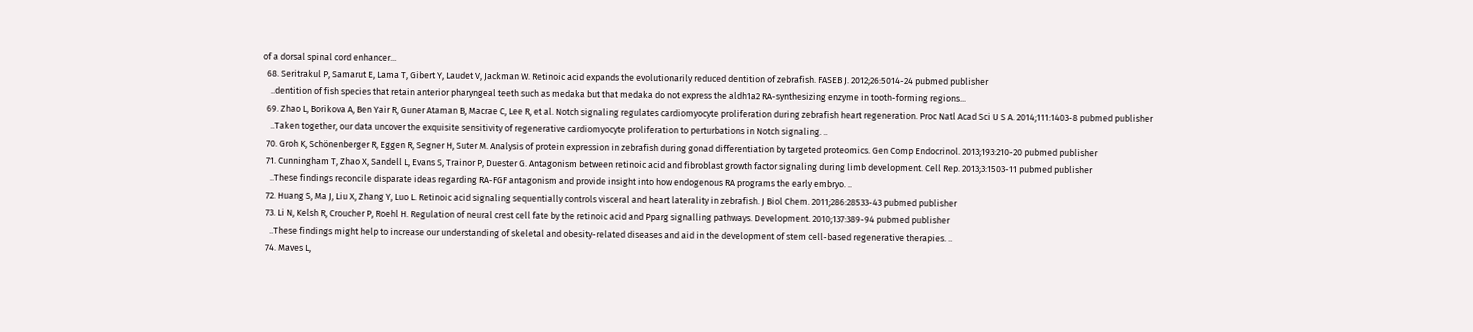of a dorsal spinal cord enhancer...
  68. Seritrakul P, Samarut E, Lama T, Gibert Y, Laudet V, Jackman W. Retinoic acid expands the evolutionarily reduced dentition of zebrafish. FASEB J. 2012;26:5014-24 pubmed publisher
    ..dentition of fish species that retain anterior pharyngeal teeth such as medaka but that medaka do not express the aldh1a2 RA-synthesizing enzyme in tooth-forming regions...
  69. Zhao L, Borikova A, Ben Yair R, Guner Ataman B, Macrae C, Lee R, et al. Notch signaling regulates cardiomyocyte proliferation during zebrafish heart regeneration. Proc Natl Acad Sci U S A. 2014;111:1403-8 pubmed publisher
    ..Taken together, our data uncover the exquisite sensitivity of regenerative cardiomyocyte proliferation to perturbations in Notch signaling. ..
  70. Groh K, Schönenberger R, Eggen R, Segner H, Suter M. Analysis of protein expression in zebrafish during gonad differentiation by targeted proteomics. Gen Comp Endocrinol. 2013;193:210-20 pubmed publisher
  71. Cunningham T, Zhao X, Sandell L, Evans S, Trainor P, Duester G. Antagonism between retinoic acid and fibroblast growth factor signaling during limb development. Cell Rep. 2013;3:1503-11 pubmed publisher
    ..These findings reconcile disparate ideas regarding RA-FGF antagonism and provide insight into how endogenous RA programs the early embryo. ..
  72. Huang S, Ma J, Liu X, Zhang Y, Luo L. Retinoic acid signaling sequentially controls visceral and heart laterality in zebrafish. J Biol Chem. 2011;286:28533-43 pubmed publisher
  73. Li N, Kelsh R, Croucher P, Roehl H. Regulation of neural crest cell fate by the retinoic acid and Pparg signalling pathways. Development. 2010;137:389-94 pubmed publisher
    ..These findings might help to increase our understanding of skeletal and obesity-related diseases and aid in the development of stem cell-based regenerative therapies. ..
  74. Maves L,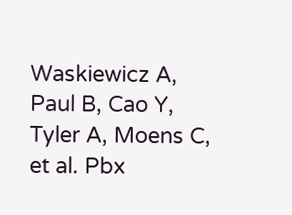Waskiewicz A, Paul B, Cao Y, Tyler A, Moens C, et al. Pbx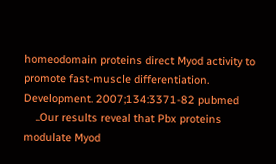homeodomain proteins direct Myod activity to promote fast-muscle differentiation. Development. 2007;134:3371-82 pubmed
    ..Our results reveal that Pbx proteins modulate Myod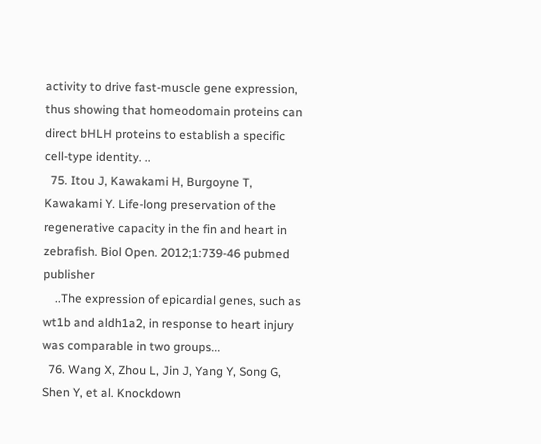activity to drive fast-muscle gene expression, thus showing that homeodomain proteins can direct bHLH proteins to establish a specific cell-type identity. ..
  75. Itou J, Kawakami H, Burgoyne T, Kawakami Y. Life-long preservation of the regenerative capacity in the fin and heart in zebrafish. Biol Open. 2012;1:739-46 pubmed publisher
    ..The expression of epicardial genes, such as wt1b and aldh1a2, in response to heart injury was comparable in two groups...
  76. Wang X, Zhou L, Jin J, Yang Y, Song G, Shen Y, et al. Knockdown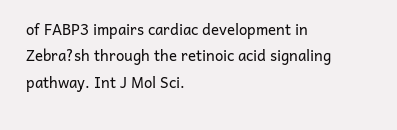of FABP3 impairs cardiac development in Zebra?sh through the retinoic acid signaling pathway. Int J Mol Sci.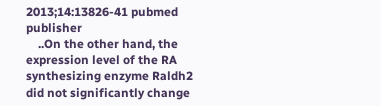2013;14:13826-41 pubmed publisher
    ..On the other hand, the expression level of the RA synthesizing enzyme Raldh2 did not significantly change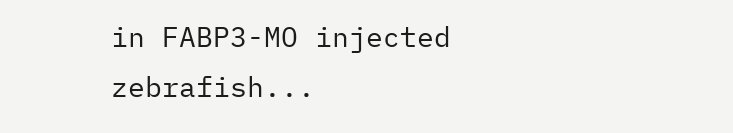in FABP3-MO injected zebrafish...